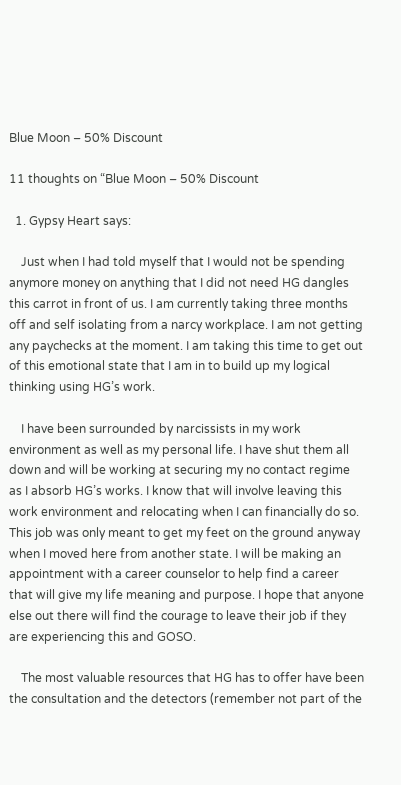Blue Moon – 50% Discount

11 thoughts on “Blue Moon – 50% Discount

  1. Gypsy Heart says:

    Just when I had told myself that I would not be spending anymore money on anything that I did not need HG dangles this carrot in front of us. I am currently taking three months off and self isolating from a narcy workplace. I am not getting any paychecks at the moment. I am taking this time to get out of this emotional state that I am in to build up my logical thinking using HG’s work.

    I have been surrounded by narcissists in my work environment as well as my personal life. I have shut them all down and will be working at securing my no contact regime as I absorb HG’s works. I know that will involve leaving this work environment and relocating when I can financially do so. This job was only meant to get my feet on the ground anyway when I moved here from another state. I will be making an appointment with a career counselor to help find a career that will give my life meaning and purpose. I hope that anyone else out there will find the courage to leave their job if they are experiencing this and GOSO.

    The most valuable resources that HG has to offer have been the consultation and the detectors (remember not part of the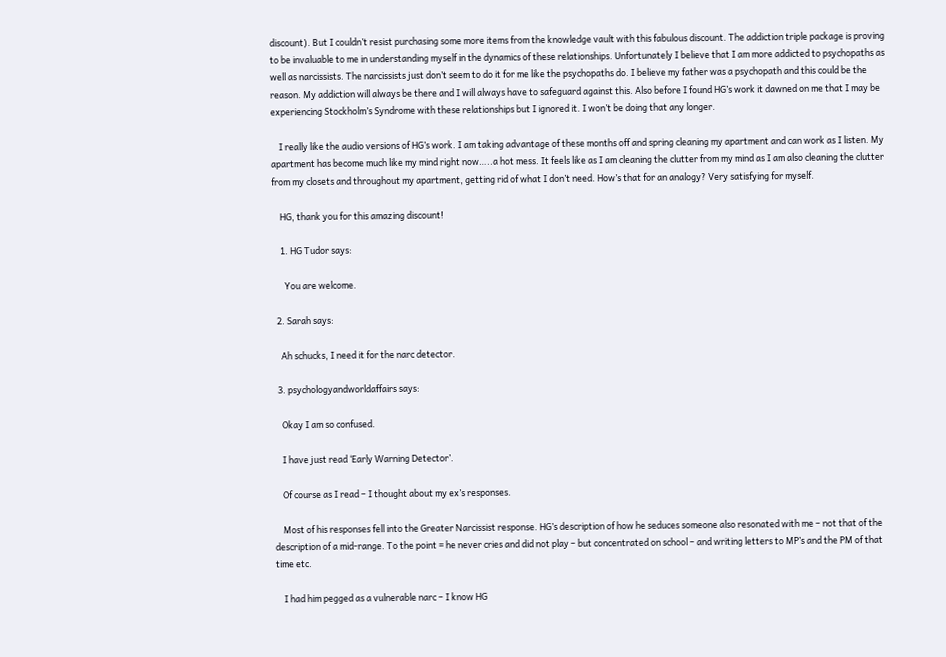discount). But I couldn’t resist purchasing some more items from the knowledge vault with this fabulous discount. The addiction triple package is proving to be invaluable to me in understanding myself in the dynamics of these relationships. Unfortunately I believe that I am more addicted to psychopaths as well as narcissists. The narcissists just don’t seem to do it for me like the psychopaths do. I believe my father was a psychopath and this could be the reason. My addiction will always be there and I will always have to safeguard against this. Also before I found HG’s work it dawned on me that I may be experiencing Stockholm’s Syndrome with these relationships but I ignored it. I won’t be doing that any longer.

    I really like the audio versions of HG’s work. I am taking advantage of these months off and spring cleaning my apartment and can work as I listen. My apartment has become much like my mind right now…..a hot mess. It feels like as I am cleaning the clutter from my mind as I am also cleaning the clutter from my closets and throughout my apartment, getting rid of what I don’t need. How’s that for an analogy? Very satisfying for myself.

    HG, thank you for this amazing discount!

    1. HG Tudor says:

      You are welcome.

  2. Sarah says:

    Ah schucks, I need it for the narc detector.

  3. psychologyandworldaffairs says:

    Okay I am so confused.

    I have just read ‘Early Warning Detector’.

    Of course as I read – I thought about my ex’s responses.

    Most of his responses fell into the Greater Narcissist response. HG’s description of how he seduces someone also resonated with me – not that of the description of a mid-range. To the point = he never cries and did not play – but concentrated on school – and writing letters to MP’s and the PM of that time etc.

    I had him pegged as a vulnerable narc – I know HG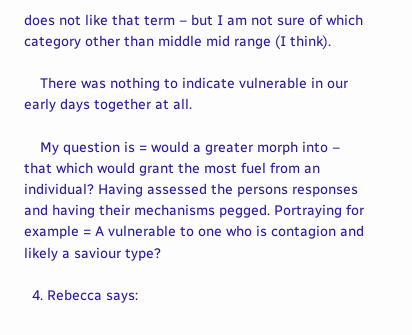does not like that term – but I am not sure of which category other than middle mid range (I think).

    There was nothing to indicate vulnerable in our early days together at all.

    My question is = would a greater morph into – that which would grant the most fuel from an individual? Having assessed the persons responses and having their mechanisms pegged. Portraying for example = A vulnerable to one who is contagion and likely a saviour type?

  4. Rebecca says: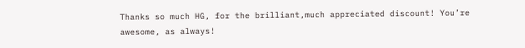Thanks so much HG, for the brilliant,much appreciated discount! You’re awesome, as always!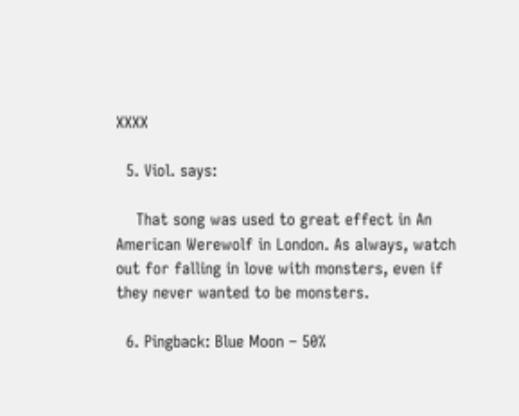XXXX

  5. Viol. says:

    That song was used to great effect in An American Werewolf in London. As always, watch out for falling in love with monsters, even if they never wanted to be monsters.

  6. Pingback: Blue Moon – 50%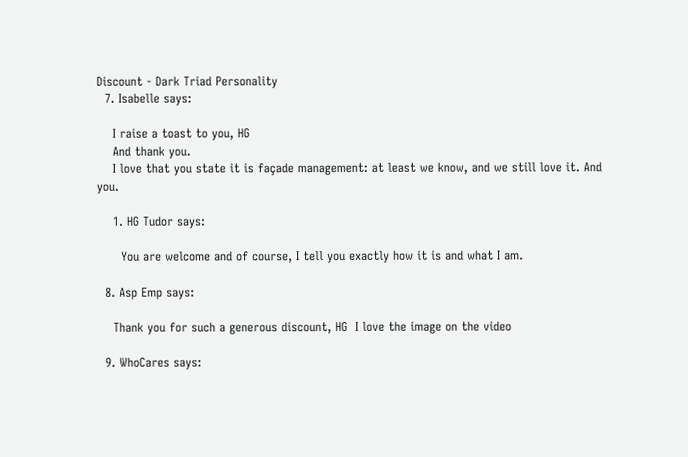Discount - Dark Triad Personality
  7. Isabelle says:

    I raise a toast to you, HG
    And thank you.
    I love that you state it is façade management: at least we know, and we still love it. And you.

    1. HG Tudor says:

      You are welcome and of course, I tell you exactly how it is and what I am.

  8. Asp Emp says:

    Thank you for such a generous discount, HG  I love the image on the video

  9. WhoCares says: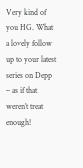Very kind of you HG. What a lovely follow up to your latest series on Depp – as if that weren’t treat enough!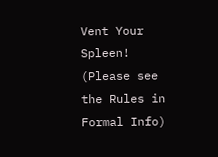Vent Your Spleen! (Please see the Rules in Formal Info)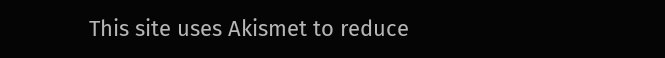This site uses Akismet to reduce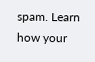spam. Learn how your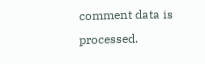comment data is processed.